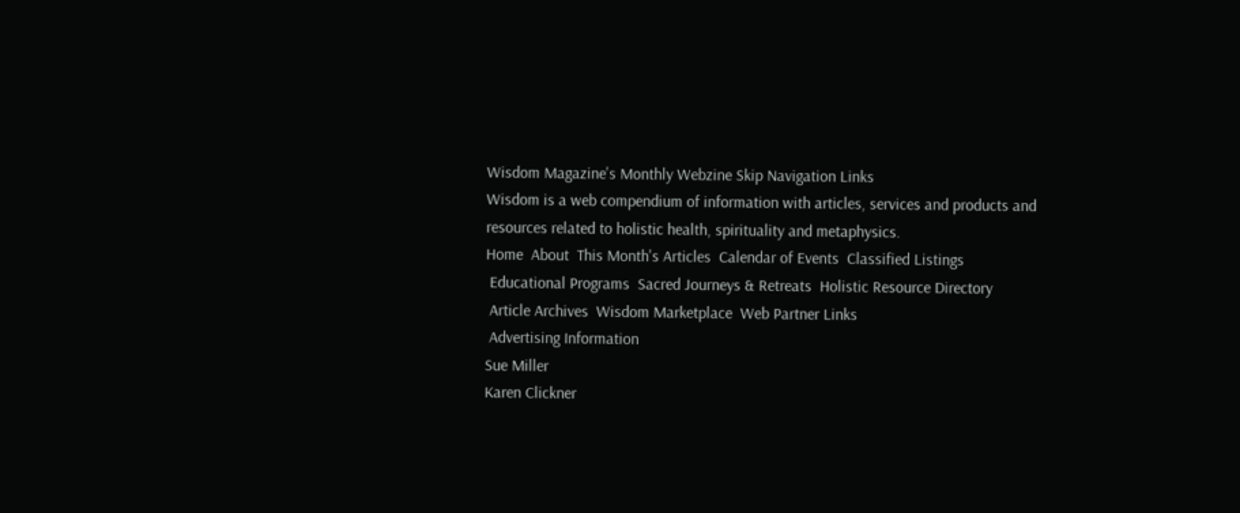Wisdom Magazine's Monthly Webzine Skip Navigation Links
Wisdom is a web compendium of information with articles, services and products and resources related to holistic health, spirituality and metaphysics.
Home  About  This Month's Articles  Calendar of Events  Classified Listings
 Educational Programs  Sacred Journeys & Retreats  Holistic Resource Directory
 Article Archives  Wisdom Marketplace  Web Partner Links
 Advertising Information
Sue Miller
Karen Clickner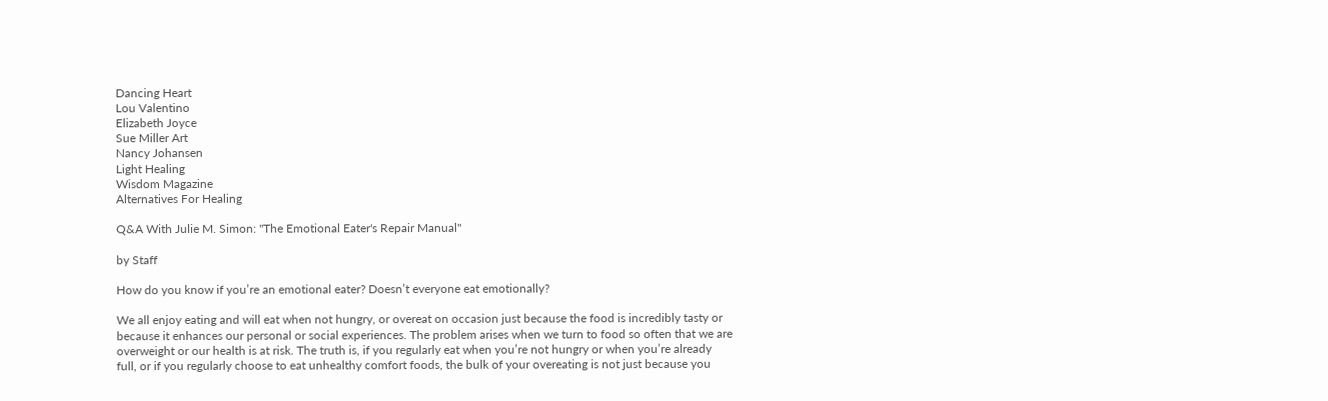Dancing Heart
Lou Valentino
Elizabeth Joyce
Sue Miller Art
Nancy Johansen
Light Healing
Wisdom Magazine
Alternatives For Healing

Q&A With Julie M. Simon: "The Emotional Eater's Repair Manual"

by Staff

How do you know if you’re an emotional eater? Doesn’t everyone eat emotionally?

We all enjoy eating and will eat when not hungry, or overeat on occasion just because the food is incredibly tasty or because it enhances our personal or social experiences. The problem arises when we turn to food so often that we are overweight or our health is at risk. The truth is, if you regularly eat when you’re not hungry or when you’re already full, or if you regularly choose to eat unhealthy comfort foods, the bulk of your overeating is not just because you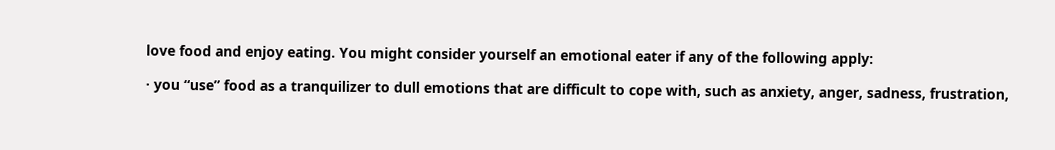love food and enjoy eating. You might consider yourself an emotional eater if any of the following apply:

· you “use” food as a tranquilizer to dull emotions that are difficult to cope with, such as anxiety, anger, sadness, frustration,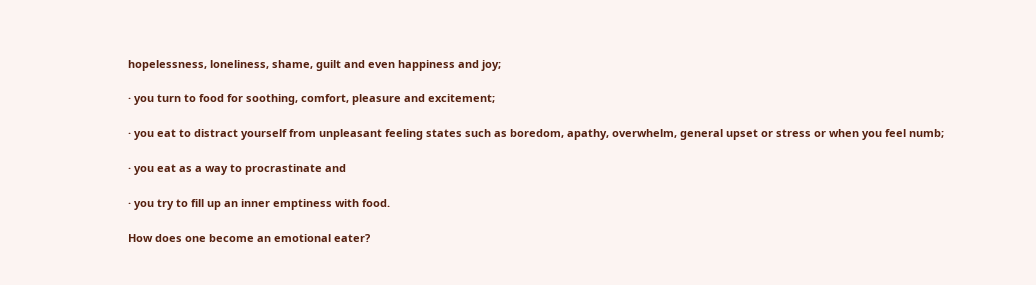hopelessness, loneliness, shame, guilt and even happiness and joy;

· you turn to food for soothing, comfort, pleasure and excitement;

· you eat to distract yourself from unpleasant feeling states such as boredom, apathy, overwhelm, general upset or stress or when you feel numb;

· you eat as a way to procrastinate and

· you try to fill up an inner emptiness with food.

How does one become an emotional eater?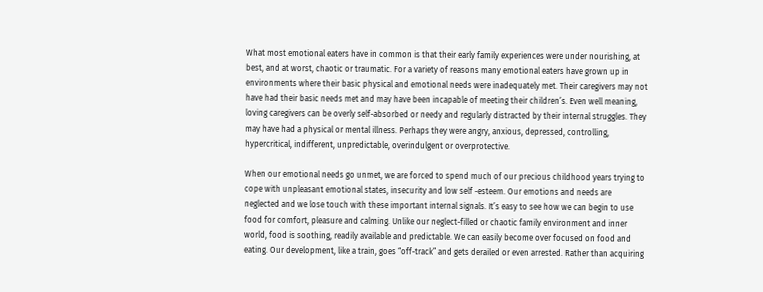What most emotional eaters have in common is that their early family experiences were under nourishing, at best, and at worst, chaotic or traumatic. For a variety of reasons many emotional eaters have grown up in environments where their basic physical and emotional needs were inadequately met. Their caregivers may not have had their basic needs met and may have been incapable of meeting their children’s. Even well meaning, loving caregivers can be overly self-absorbed or needy and regularly distracted by their internal struggles. They may have had a physical or mental illness. Perhaps they were angry, anxious, depressed, controlling, hypercritical, indifferent, unpredictable, overindulgent or overprotective.

When our emotional needs go unmet, we are forced to spend much of our precious childhood years trying to cope with unpleasant emotional states, insecurity and low self -esteem. Our emotions and needs are neglected and we lose touch with these important internal signals. It’s easy to see how we can begin to use food for comfort, pleasure and calming. Unlike our neglect-filled or chaotic family environment and inner world, food is soothing, readily available and predictable. We can easily become over focused on food and eating. Our development, like a train, goes “off-track” and gets derailed or even arrested. Rather than acquiring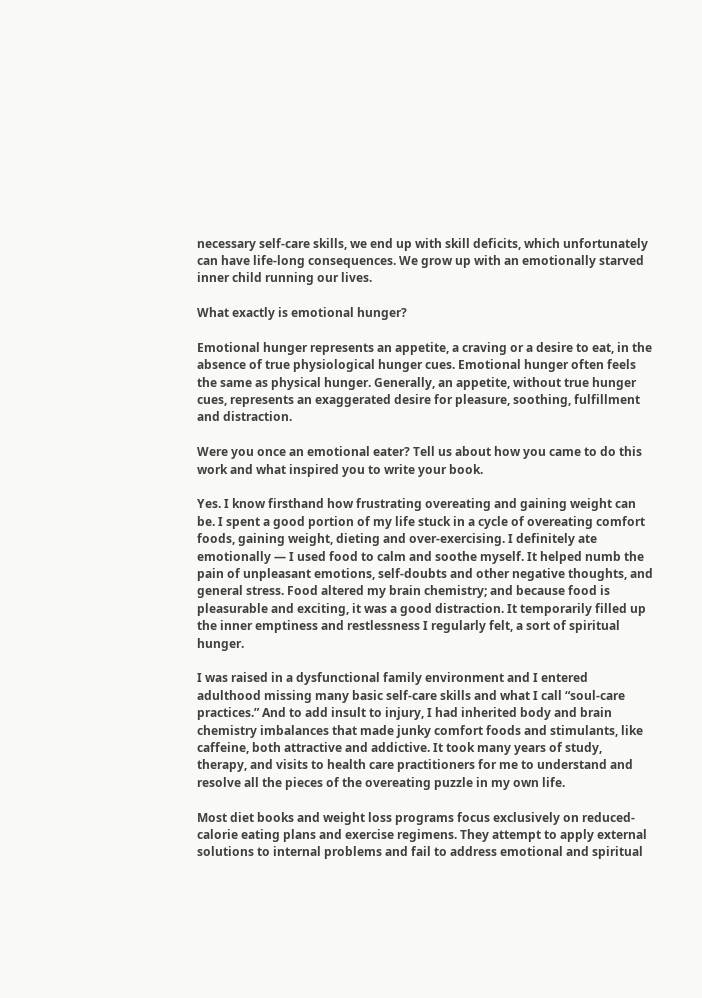necessary self-care skills, we end up with skill deficits, which unfortunately can have life-long consequences. We grow up with an emotionally starved inner child running our lives.

What exactly is emotional hunger?

Emotional hunger represents an appetite, a craving or a desire to eat, in the absence of true physiological hunger cues. Emotional hunger often feels the same as physical hunger. Generally, an appetite, without true hunger cues, represents an exaggerated desire for pleasure, soothing, fulfillment and distraction.

Were you once an emotional eater? Tell us about how you came to do this work and what inspired you to write your book.

Yes. I know firsthand how frustrating overeating and gaining weight can be. I spent a good portion of my life stuck in a cycle of overeating comfort foods, gaining weight, dieting and over-exercising. I definitely ate emotionally — I used food to calm and soothe myself. It helped numb the pain of unpleasant emotions, self-doubts and other negative thoughts, and general stress. Food altered my brain chemistry; and because food is pleasurable and exciting, it was a good distraction. It temporarily filled up the inner emptiness and restlessness I regularly felt, a sort of spiritual hunger.

I was raised in a dysfunctional family environment and I entered adulthood missing many basic self-care skills and what I call “soul-care practices.” And to add insult to injury, I had inherited body and brain chemistry imbalances that made junky comfort foods and stimulants, like caffeine, both attractive and addictive. It took many years of study, therapy, and visits to health care practitioners for me to understand and resolve all the pieces of the overeating puzzle in my own life.

Most diet books and weight loss programs focus exclusively on reduced-calorie eating plans and exercise regimens. They attempt to apply external solutions to internal problems and fail to address emotional and spiritual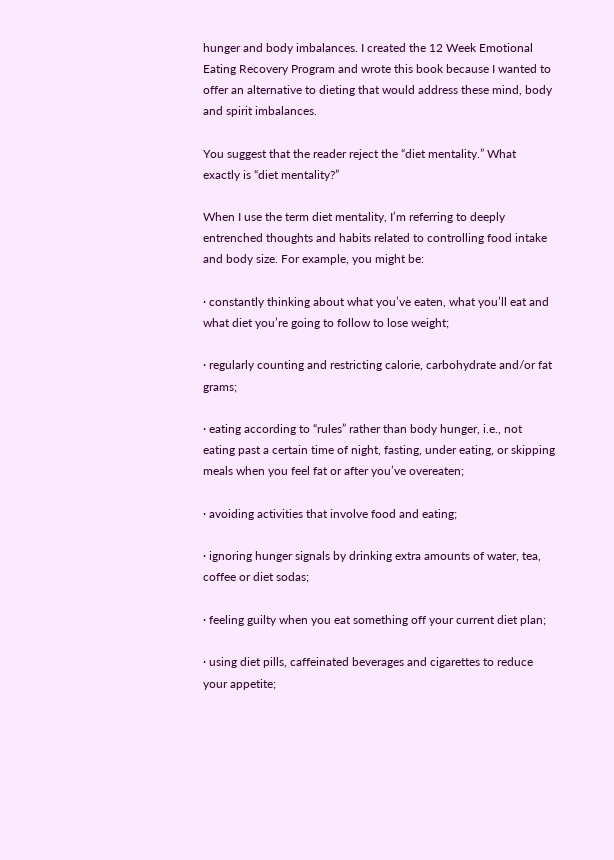hunger and body imbalances. I created the 12 Week Emotional Eating Recovery Program and wrote this book because I wanted to offer an alternative to dieting that would address these mind, body and spirit imbalances.

You suggest that the reader reject the “diet mentality.” What exactly is “diet mentality?”

When I use the term diet mentality, I’m referring to deeply entrenched thoughts and habits related to controlling food intake and body size. For example, you might be:

· constantly thinking about what you’ve eaten, what you’ll eat and what diet you’re going to follow to lose weight;

· regularly counting and restricting calorie, carbohydrate and/or fat grams;

· eating according to “rules” rather than body hunger, i.e., not eating past a certain time of night, fasting, under eating, or skipping meals when you feel fat or after you’ve overeaten;

· avoiding activities that involve food and eating;

· ignoring hunger signals by drinking extra amounts of water, tea, coffee or diet sodas;

· feeling guilty when you eat something off your current diet plan;

· using diet pills, caffeinated beverages and cigarettes to reduce your appetite;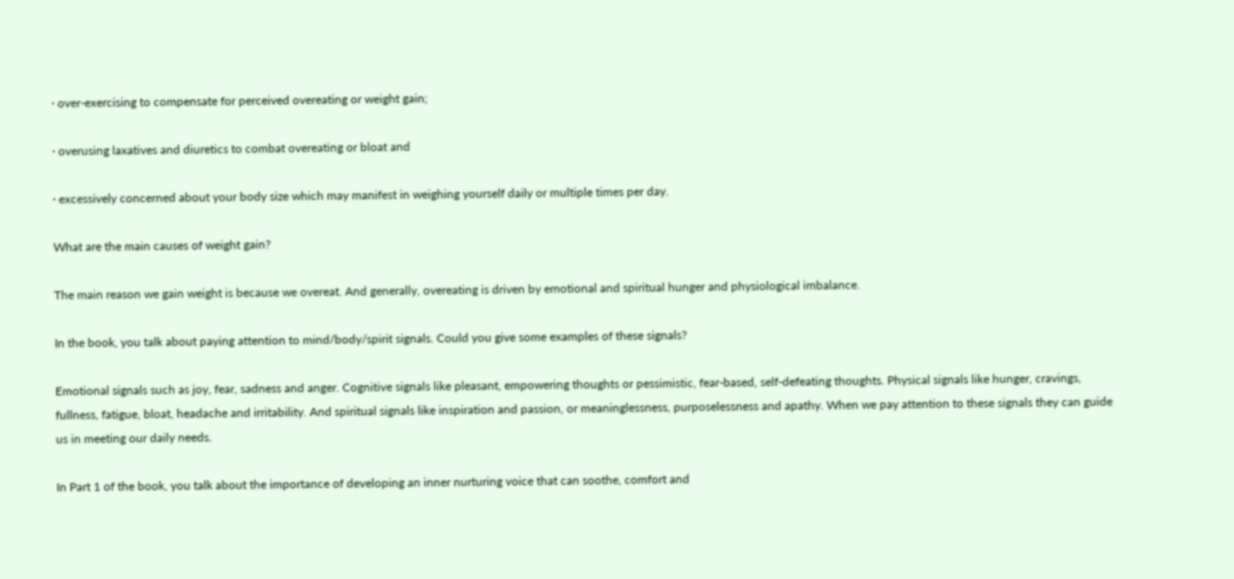· over-exercising to compensate for perceived overeating or weight gain;

· overusing laxatives and diuretics to combat overeating or bloat and

· excessively concerned about your body size which may manifest in weighing yourself daily or multiple times per day.

What are the main causes of weight gain?

The main reason we gain weight is because we overeat. And generally, overeating is driven by emotional and spiritual hunger and physiological imbalance.

In the book, you talk about paying attention to mind/body/spirit signals. Could you give some examples of these signals?

Emotional signals such as joy, fear, sadness and anger. Cognitive signals like pleasant, empowering thoughts or pessimistic, fear-based, self-defeating thoughts. Physical signals like hunger, cravings, fullness, fatigue, bloat, headache and irritability. And spiritual signals like inspiration and passion, or meaninglessness, purposelessness and apathy. When we pay attention to these signals they can guide us in meeting our daily needs.

In Part 1 of the book, you talk about the importance of developing an inner nurturing voice that can soothe, comfort and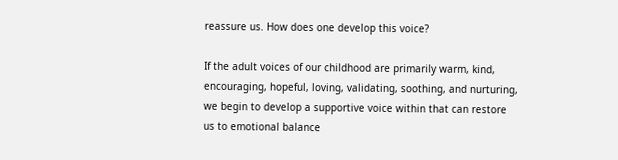reassure us. How does one develop this voice?

If the adult voices of our childhood are primarily warm, kind, encouraging, hopeful, loving, validating, soothing, and nurturing, we begin to develop a supportive voice within that can restore us to emotional balance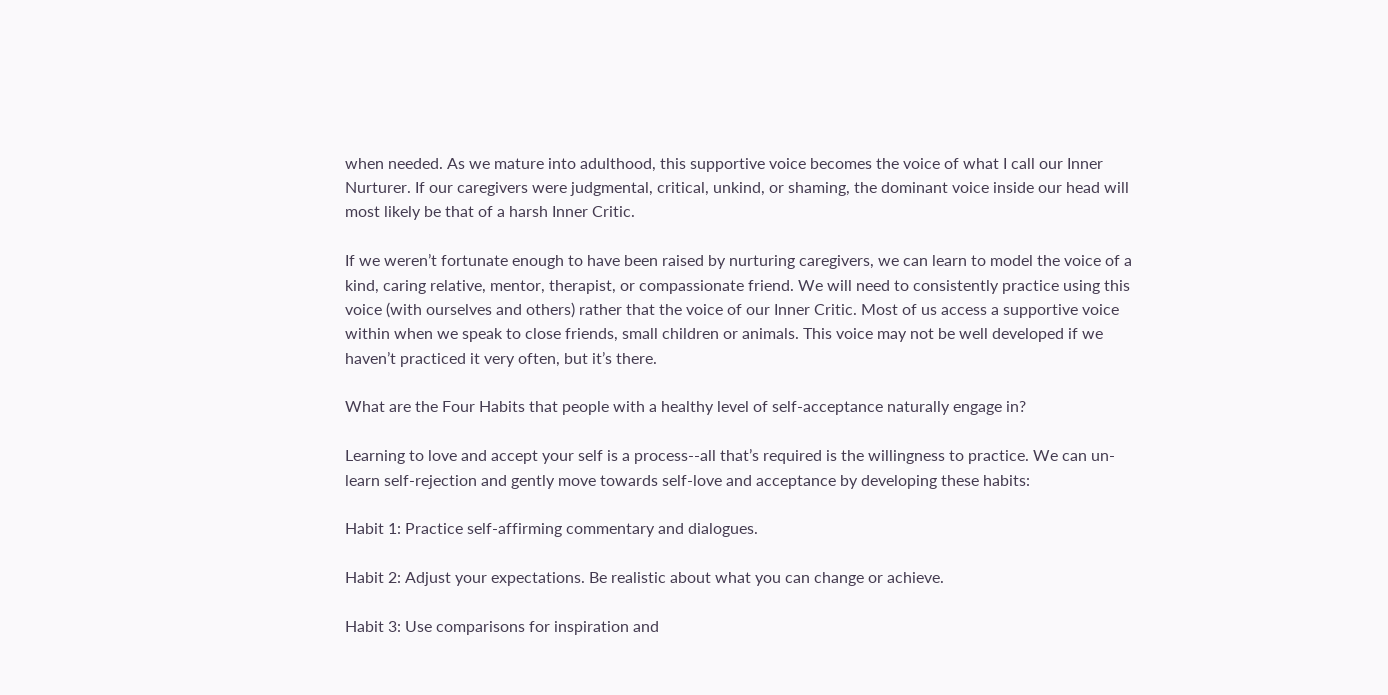when needed. As we mature into adulthood, this supportive voice becomes the voice of what I call our Inner Nurturer. If our caregivers were judgmental, critical, unkind, or shaming, the dominant voice inside our head will most likely be that of a harsh Inner Critic.

If we weren’t fortunate enough to have been raised by nurturing caregivers, we can learn to model the voice of a kind, caring relative, mentor, therapist, or compassionate friend. We will need to consistently practice using this voice (with ourselves and others) rather that the voice of our Inner Critic. Most of us access a supportive voice within when we speak to close friends, small children or animals. This voice may not be well developed if we haven’t practiced it very often, but it’s there.

What are the Four Habits that people with a healthy level of self-acceptance naturally engage in?

Learning to love and accept your self is a process--all that’s required is the willingness to practice. We can un-learn self-rejection and gently move towards self-love and acceptance by developing these habits:

Habit 1: Practice self-affirming commentary and dialogues.

Habit 2: Adjust your expectations. Be realistic about what you can change or achieve.

Habit 3: Use comparisons for inspiration and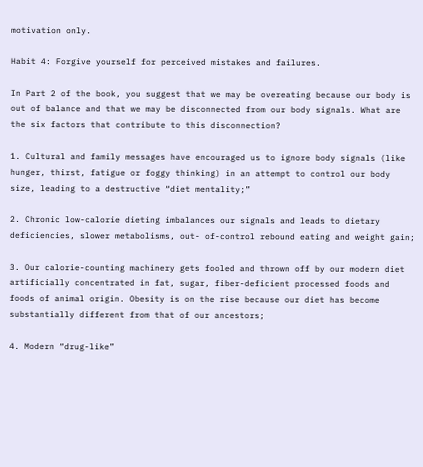motivation only.

Habit 4: Forgive yourself for perceived mistakes and failures.

In Part 2 of the book, you suggest that we may be overeating because our body is out of balance and that we may be disconnected from our body signals. What are the six factors that contribute to this disconnection?

1. Cultural and family messages have encouraged us to ignore body signals (like hunger, thirst, fatigue or foggy thinking) in an attempt to control our body size, leading to a destructive “diet mentality;”

2. Chronic low-calorie dieting imbalances our signals and leads to dietary deficiencies, slower metabolisms, out- of-control rebound eating and weight gain;

3. Our calorie-counting machinery gets fooled and thrown off by our modern diet artificially concentrated in fat, sugar, fiber-deficient processed foods and foods of animal origin. Obesity is on the rise because our diet has become substantially different from that of our ancestors;

4. Modern “drug-like”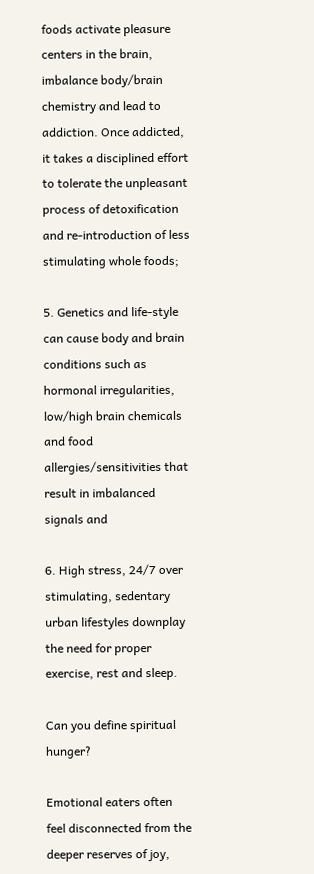foods activate pleasure centers in the brain, imbalance body/brain chemistry and lead to addiction. Once addicted, it takes a disciplined effort to tolerate the unpleasant process of detoxification and re-introduction of less stimulating whole foods;

5. Genetics and life-style can cause body and brain conditions such as hormonal irregularities, low/high brain chemicals and food allergies/sensitivities that result in imbalanced signals and

6. High stress, 24/7 over stimulating, sedentary urban lifestyles downplay the need for proper exercise, rest and sleep.

Can you define spiritual hunger?

Emotional eaters often feel disconnected from the deeper reserves of joy,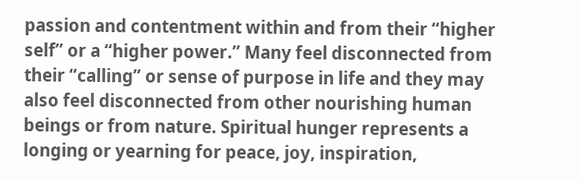passion and contentment within and from their “higher self” or a “higher power.” Many feel disconnected from their “calling” or sense of purpose in life and they may also feel disconnected from other nourishing human beings or from nature. Spiritual hunger represents a longing or yearning for peace, joy, inspiration,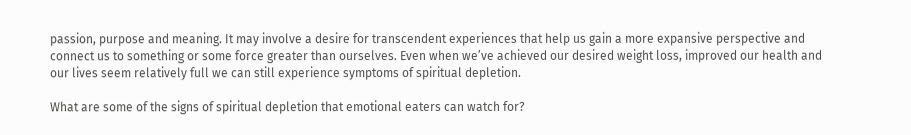passion, purpose and meaning. It may involve a desire for transcendent experiences that help us gain a more expansive perspective and connect us to something or some force greater than ourselves. Even when we’ve achieved our desired weight loss, improved our health and our lives seem relatively full we can still experience symptoms of spiritual depletion.

What are some of the signs of spiritual depletion that emotional eaters can watch for?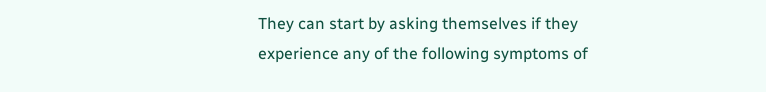They can start by asking themselves if they experience any of the following symptoms of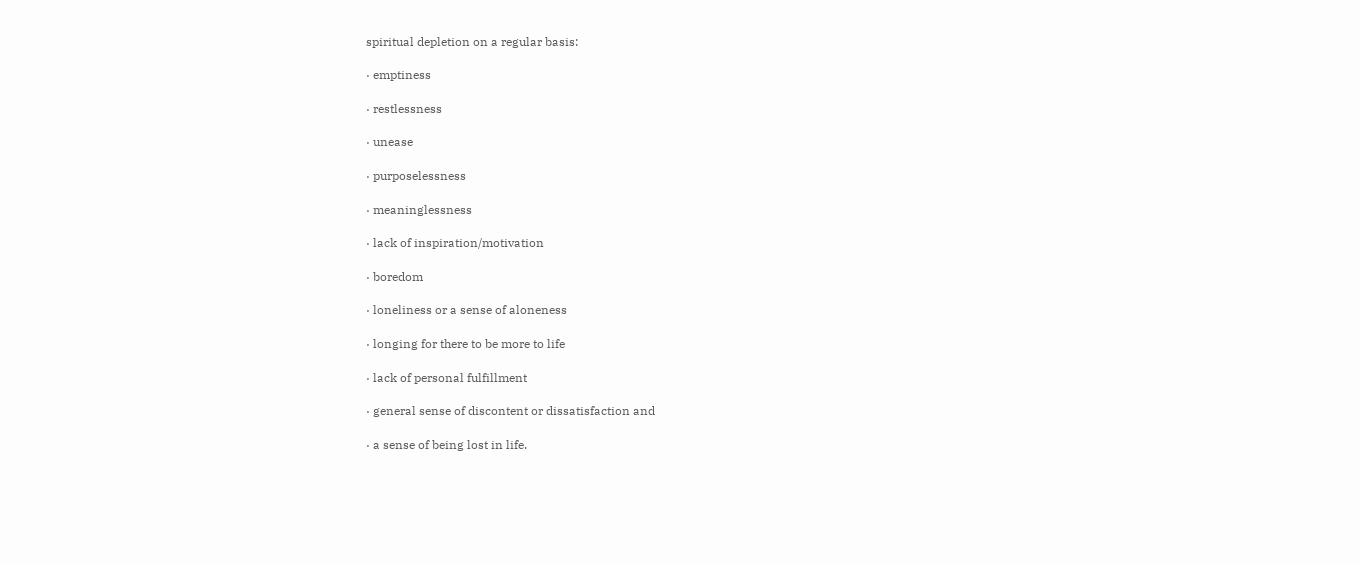spiritual depletion on a regular basis:

· emptiness

· restlessness

· unease

· purposelessness

· meaninglessness

· lack of inspiration/motivation

· boredom

· loneliness or a sense of aloneness

· longing for there to be more to life

· lack of personal fulfillment

· general sense of discontent or dissatisfaction and

· a sense of being lost in life.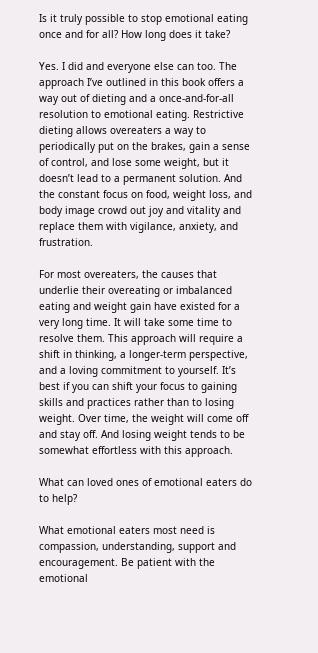Is it truly possible to stop emotional eating once and for all? How long does it take?

Yes. I did and everyone else can too. The approach I’ve outlined in this book offers a way out of dieting and a once-and-for-all resolution to emotional eating. Restrictive dieting allows overeaters a way to periodically put on the brakes, gain a sense of control, and lose some weight, but it doesn’t lead to a permanent solution. And the constant focus on food, weight loss, and body image crowd out joy and vitality and replace them with vigilance, anxiety, and frustration.

For most overeaters, the causes that underlie their overeating or imbalanced eating and weight gain have existed for a very long time. It will take some time to resolve them. This approach will require a shift in thinking, a longer-term perspective, and a loving commitment to yourself. It’s best if you can shift your focus to gaining skills and practices rather than to losing weight. Over time, the weight will come off and stay off. And losing weight tends to be somewhat effortless with this approach.

What can loved ones of emotional eaters do to help?

What emotional eaters most need is compassion, understanding, support and encouragement. Be patient with the emotional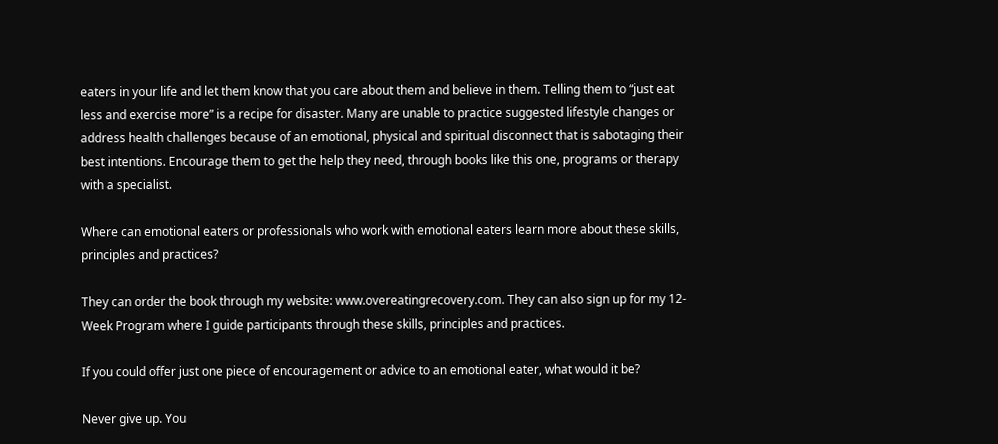eaters in your life and let them know that you care about them and believe in them. Telling them to “just eat less and exercise more” is a recipe for disaster. Many are unable to practice suggested lifestyle changes or address health challenges because of an emotional, physical and spiritual disconnect that is sabotaging their best intentions. Encourage them to get the help they need, through books like this one, programs or therapy with a specialist.

Where can emotional eaters or professionals who work with emotional eaters learn more about these skills, principles and practices?

They can order the book through my website: www.overeatingrecovery.com. They can also sign up for my 12-Week Program where I guide participants through these skills, principles and practices.

If you could offer just one piece of encouragement or advice to an emotional eater, what would it be?

Never give up. You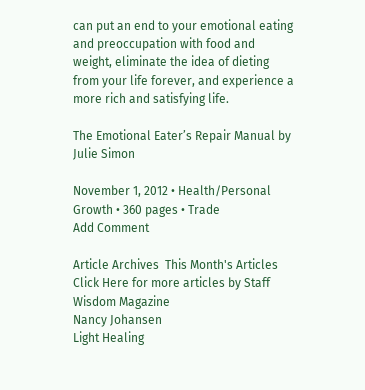can put an end to your emotional eating and preoccupation with food and weight, eliminate the idea of dieting from your life forever, and experience a more rich and satisfying life.

The Emotional Eater’s Repair Manual by Julie Simon

November 1, 2012 • Health/Personal Growth • 360 pages • Trade
Add Comment

Article Archives  This Month's Articles  Click Here for more articles by Staff
Wisdom Magazine
Nancy Johansen
Light Healing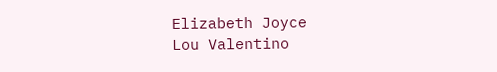Elizabeth Joyce
Lou Valentino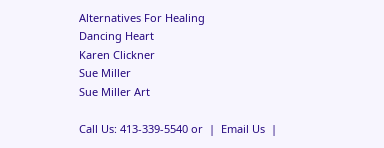Alternatives For Healing
Dancing Heart
Karen Clickner
Sue Miller
Sue Miller Art

Call Us: 413-339-5540 or  |  Email Us  |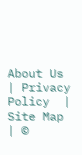About Us  | Privacy Policy  | Site Map  | ©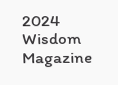2024 Wisdom Magazine